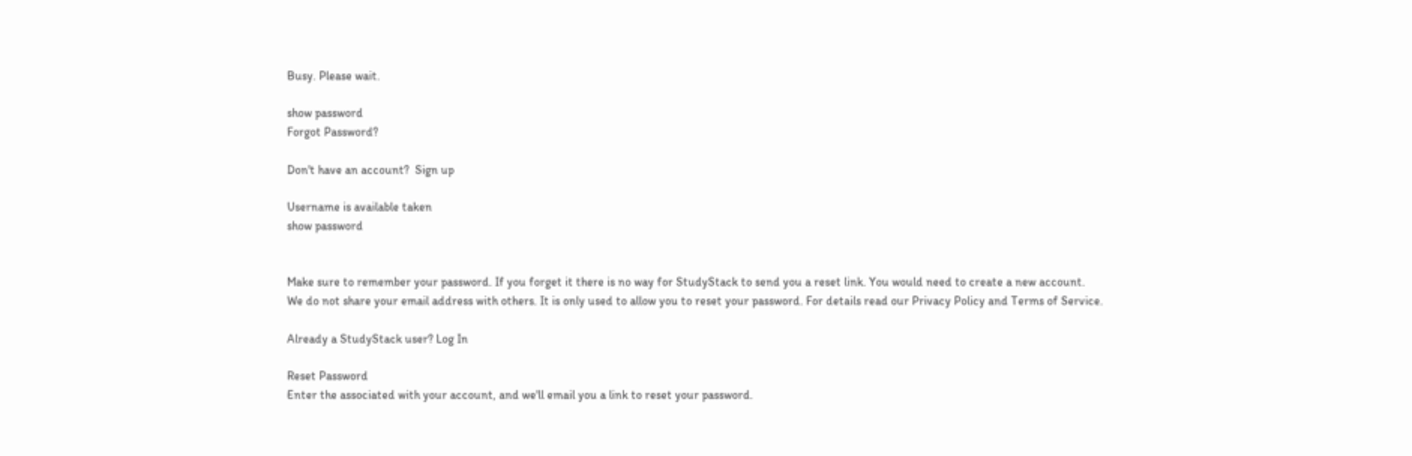Busy. Please wait.

show password
Forgot Password?

Don't have an account?  Sign up

Username is available taken
show password


Make sure to remember your password. If you forget it there is no way for StudyStack to send you a reset link. You would need to create a new account.
We do not share your email address with others. It is only used to allow you to reset your password. For details read our Privacy Policy and Terms of Service.

Already a StudyStack user? Log In

Reset Password
Enter the associated with your account, and we'll email you a link to reset your password.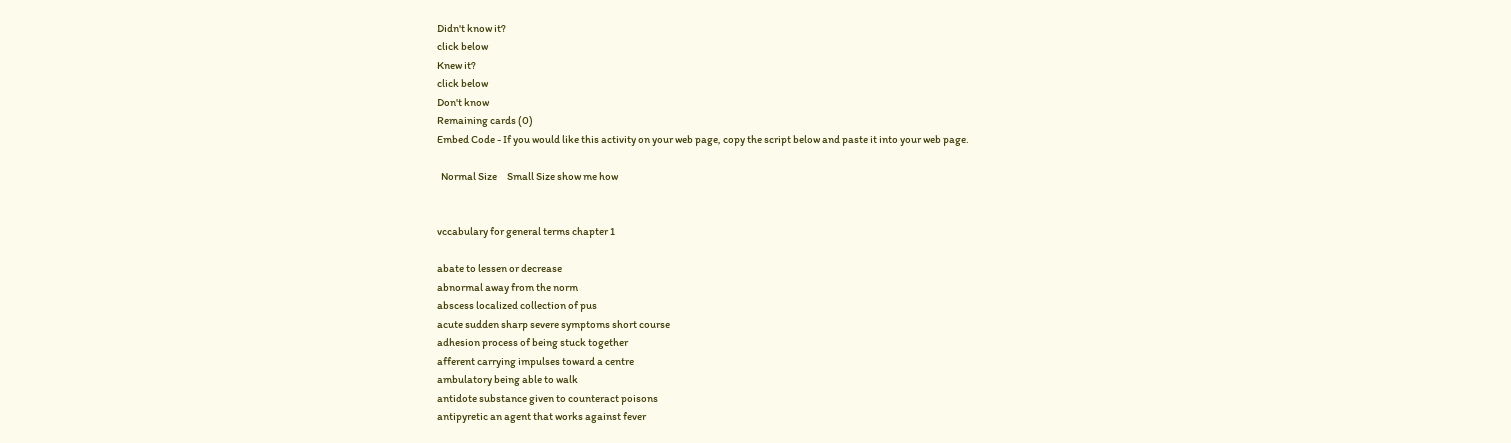Didn't know it?
click below
Knew it?
click below
Don't know
Remaining cards (0)
Embed Code - If you would like this activity on your web page, copy the script below and paste it into your web page.

  Normal Size     Small Size show me how


vccabulary for general terms chapter 1

abate to lessen or decrease
abnormal away from the norm
abscess localized collection of pus
acute sudden sharp severe symptoms short course
adhesion process of being stuck together
afferent carrying impulses toward a centre
ambulatory being able to walk
antidote substance given to counteract poisons
antipyretic an agent that works against fever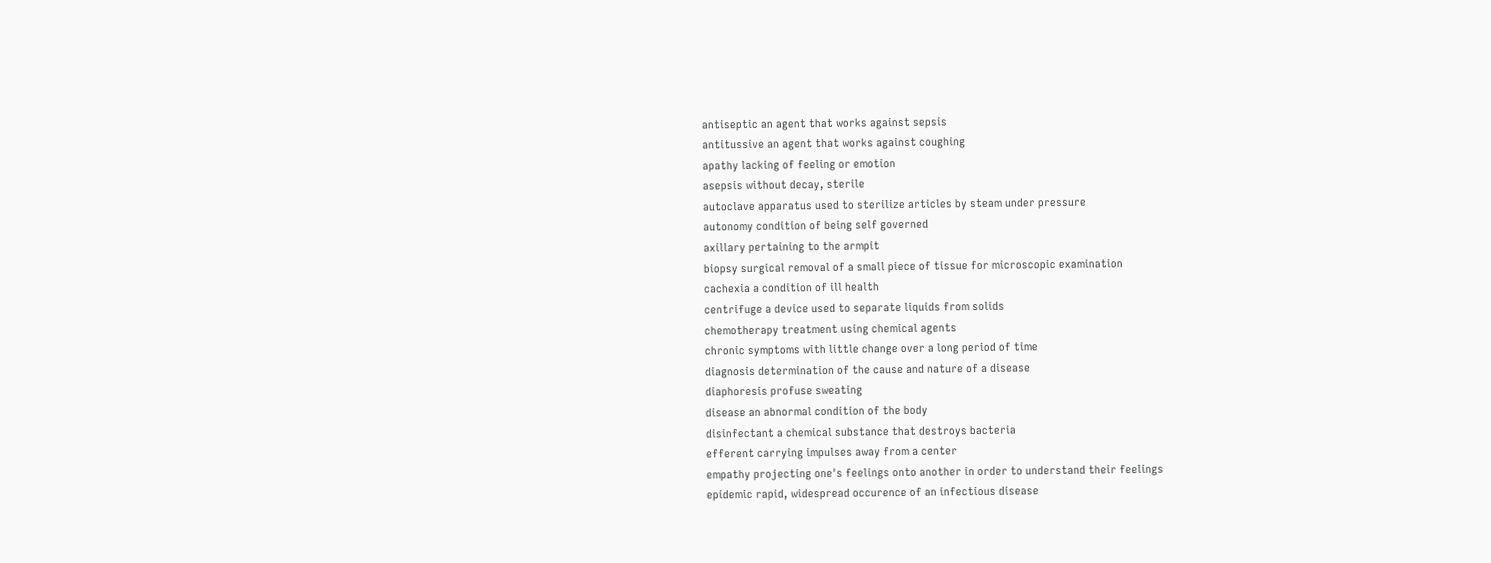antiseptic an agent that works against sepsis
antitussive an agent that works against coughing
apathy lacking of feeling or emotion
asepsis without decay, sterile
autoclave apparatus used to sterilize articles by steam under pressure
autonomy condition of being self governed
axillary pertaining to the armpit
biopsy surgical removal of a small piece of tissue for microscopic examination
cachexia a condition of ill health
centrifuge a device used to separate liquids from solids
chemotherapy treatment using chemical agents
chronic symptoms with little change over a long period of time
diagnosis determination of the cause and nature of a disease
diaphoresis profuse sweating
disease an abnormal condition of the body
disinfectant a chemical substance that destroys bacteria
efferent carrying impulses away from a center
empathy projecting one's feelings onto another in order to understand their feelings
epidemic rapid, widespread occurence of an infectious disease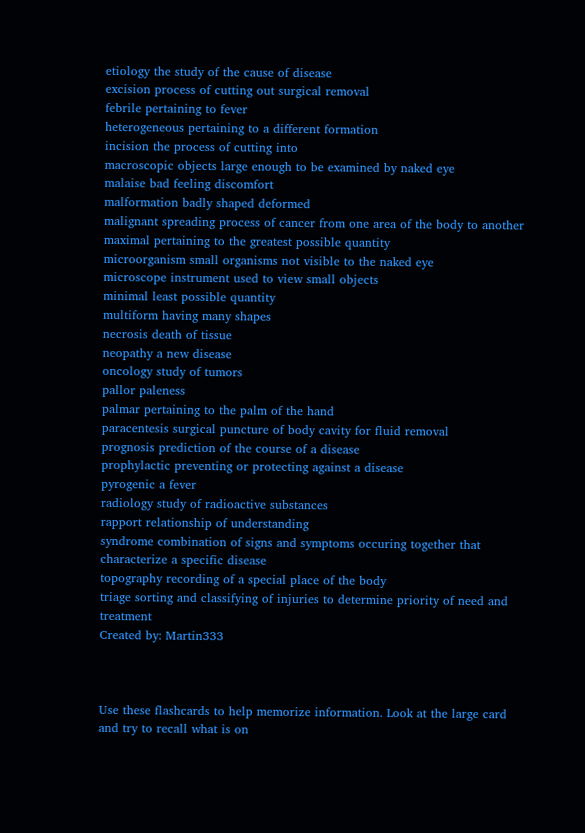etiology the study of the cause of disease
excision process of cutting out surgical removal
febrile pertaining to fever
heterogeneous pertaining to a different formation
incision the process of cutting into
macroscopic objects large enough to be examined by naked eye
malaise bad feeling discomfort
malformation badly shaped deformed
malignant spreading process of cancer from one area of the body to another
maximal pertaining to the greatest possible quantity
microorganism small organisms not visible to the naked eye
microscope instrument used to view small objects
minimal least possible quantity
multiform having many shapes
necrosis death of tissue
neopathy a new disease
oncology study of tumors
pallor paleness
palmar pertaining to the palm of the hand
paracentesis surgical puncture of body cavity for fluid removal
prognosis prediction of the course of a disease
prophylactic preventing or protecting against a disease
pyrogenic a fever
radiology study of radioactive substances
rapport relationship of understanding
syndrome combination of signs and symptoms occuring together that characterize a specific disease
topography recording of a special place of the body
triage sorting and classifying of injuries to determine priority of need and treatment
Created by: Martin333



Use these flashcards to help memorize information. Look at the large card and try to recall what is on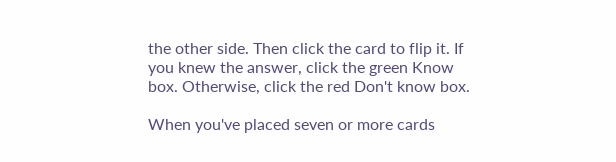the other side. Then click the card to flip it. If you knew the answer, click the green Know box. Otherwise, click the red Don't know box.

When you've placed seven or more cards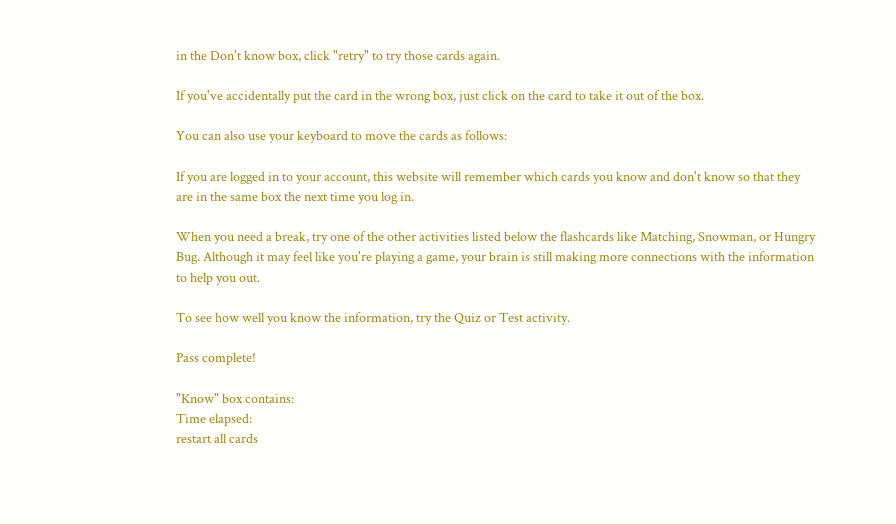in the Don't know box, click "retry" to try those cards again.

If you've accidentally put the card in the wrong box, just click on the card to take it out of the box.

You can also use your keyboard to move the cards as follows:

If you are logged in to your account, this website will remember which cards you know and don't know so that they are in the same box the next time you log in.

When you need a break, try one of the other activities listed below the flashcards like Matching, Snowman, or Hungry Bug. Although it may feel like you're playing a game, your brain is still making more connections with the information to help you out.

To see how well you know the information, try the Quiz or Test activity.

Pass complete!

"Know" box contains:
Time elapsed:
restart all cards